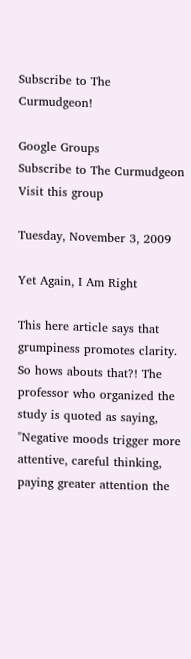Subscribe to The Curmudgeon!

Google Groups
Subscribe to The Curmudgeon
Visit this group

Tuesday, November 3, 2009

Yet Again, I Am Right

This here article says that grumpiness promotes clarity. So hows abouts that?! The professor who organized the study is quoted as saying, "Negative moods trigger more attentive, careful thinking, paying greater attention the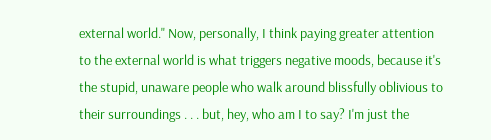external world." Now, personally, I think paying greater attention to the external world is what triggers negative moods, because it's the stupid, unaware people who walk around blissfully oblivious to their surroundings . . . but, hey, who am I to say? I'm just the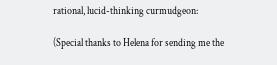rational, lucid-thinking curmudgeon:

(Special thanks to Helena for sending me the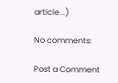article...)

No comments:

Post a Comment